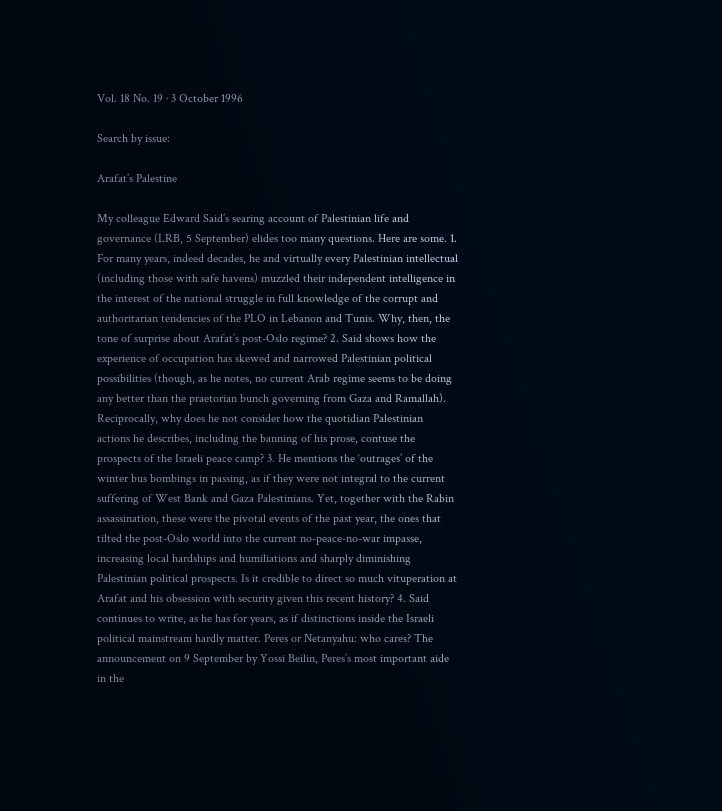Vol. 18 No. 19 · 3 October 1996

Search by issue:

Arafat’s Palestine

My colleague Edward Said’s searing account of Palestinian life and governance (LRB, 5 September) elides too many questions. Here are some. 1. For many years, indeed decades, he and virtually every Palestinian intellectual (including those with safe havens) muzzled their independent intelligence in the interest of the national struggle in full knowledge of the corrupt and authoritarian tendencies of the PLO in Lebanon and Tunis. Why, then, the tone of surprise about Arafat’s post-Oslo regime? 2. Said shows how the experience of occupation has skewed and narrowed Palestinian political possibilities (though, as he notes, no current Arab regime seems to be doing any better than the praetorian bunch governing from Gaza and Ramallah). Reciprocally, why does he not consider how the quotidian Palestinian actions he describes, including the banning of his prose, contuse the prospects of the Israeli peace camp? 3. He mentions the ‘outrages’ of the winter bus bombings in passing, as if they were not integral to the current suffering of West Bank and Gaza Palestinians. Yet, together with the Rabin assassination, these were the pivotal events of the past year, the ones that tilted the post-Oslo world into the current no-peace-no-war impasse, increasing local hardships and humiliations and sharply diminishing Palestinian political prospects. Is it credible to direct so much vituperation at Arafat and his obsession with security given this recent history? 4. Said continues to write, as he has for years, as if distinctions inside the Israeli political mainstream hardly matter. Peres or Netanyahu: who cares? The announcement on 9 September by Yossi Beilin, Peres’s most important aide in the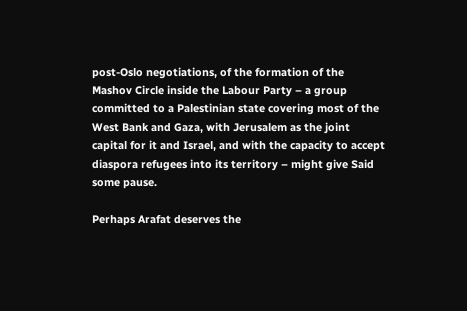post-Oslo negotiations, of the formation of the Mashov Circle inside the Labour Party – a group committed to a Palestinian state covering most of the West Bank and Gaza, with Jerusalem as the joint capital for it and Israel, and with the capacity to accept diaspora refugees into its territory – might give Said some pause.

Perhaps Arafat deserves the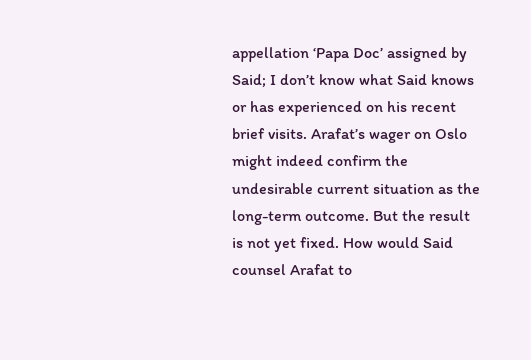appellation ‘Papa Doc’ assigned by Said; I don’t know what Said knows or has experienced on his recent brief visits. Arafat’s wager on Oslo might indeed confirm the undesirable current situation as the long-term outcome. But the result is not yet fixed. How would Said counsel Arafat to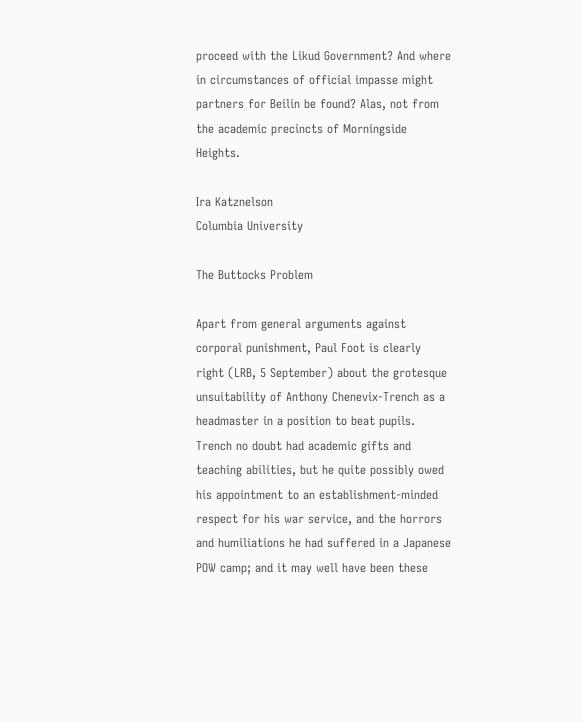proceed with the Likud Government? And where in circumstances of official impasse might partners for Beilin be found? Alas, not from the academic precincts of Morningside Heights.

Ira Katznelson
Columbia University

The Buttocks Problem

Apart from general arguments against corporal punishment, Paul Foot is clearly right (LRB, 5 September) about the grotesque unsuitability of Anthony Chenevix-Trench as a headmaster in a position to beat pupils. Trench no doubt had academic gifts and teaching abilities, but he quite possibly owed his appointment to an establishment-minded respect for his war service, and the horrors and humiliations he had suffered in a Japanese POW camp; and it may well have been these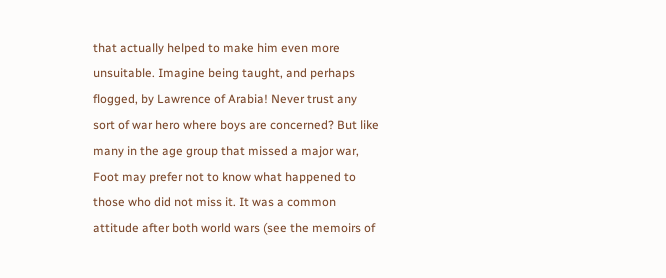that actually helped to make him even more unsuitable. Imagine being taught, and perhaps flogged, by Lawrence of Arabia! Never trust any sort of war hero where boys are concerned? But like many in the age group that missed a major war, Foot may prefer not to know what happened to those who did not miss it. It was a common attitude after both world wars (see the memoirs of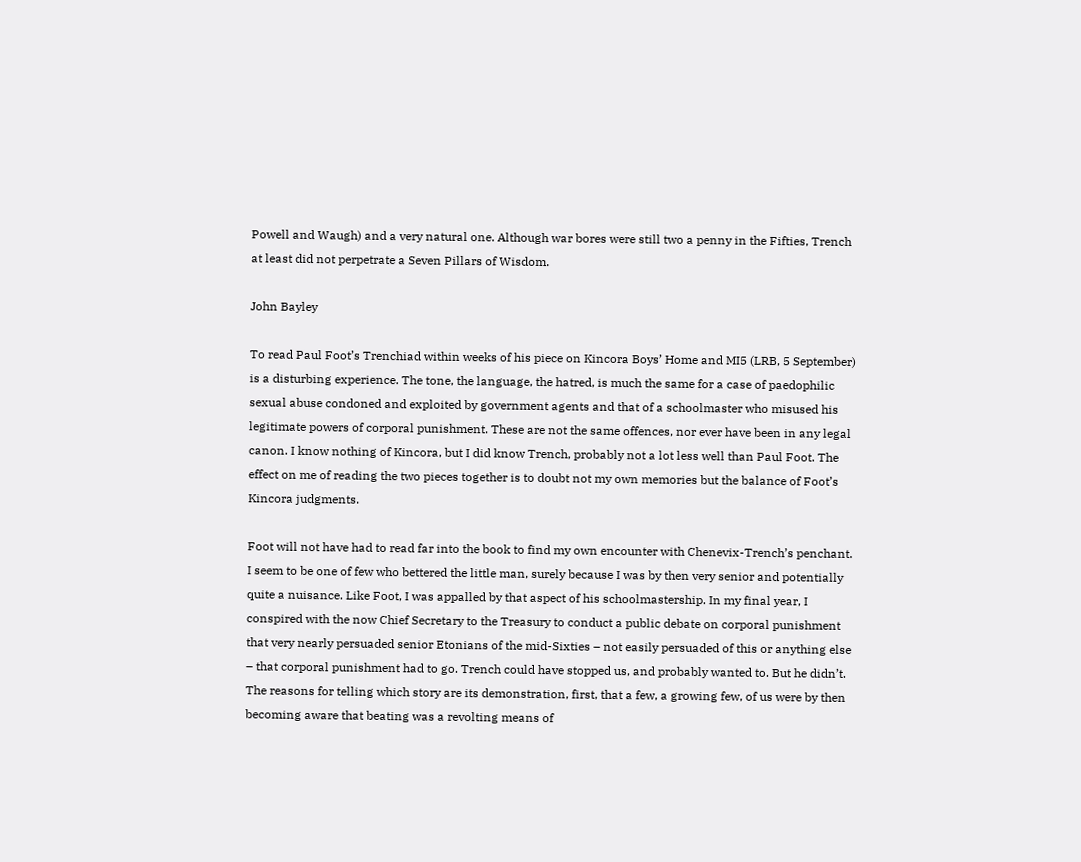Powell and Waugh) and a very natural one. Although war bores were still two a penny in the Fifties, Trench at least did not perpetrate a Seven Pillars of Wisdom.

John Bayley

To read Paul Foot’s Trenchiad within weeks of his piece on Kincora Boys’ Home and MI5 (LRB, 5 September) is a disturbing experience. The tone, the language, the hatred, is much the same for a case of paedophilic sexual abuse condoned and exploited by government agents and that of a schoolmaster who misused his legitimate powers of corporal punishment. These are not the same offences, nor ever have been in any legal canon. I know nothing of Kincora, but I did know Trench, probably not a lot less well than Paul Foot. The effect on me of reading the two pieces together is to doubt not my own memories but the balance of Foot’s Kincora judgments.

Foot will not have had to read far into the book to find my own encounter with Chenevix-Trench’s penchant. I seem to be one of few who bettered the little man, surely because I was by then very senior and potentially quite a nuisance. Like Foot, I was appalled by that aspect of his schoolmastership. In my final year, I conspired with the now Chief Secretary to the Treasury to conduct a public debate on corporal punishment that very nearly persuaded senior Etonians of the mid-Sixties – not easily persuaded of this or anything else – that corporal punishment had to go. Trench could have stopped us, and probably wanted to. But he didn’t. The reasons for telling which story are its demonstration, first, that a few, a growing few, of us were by then becoming aware that beating was a revolting means of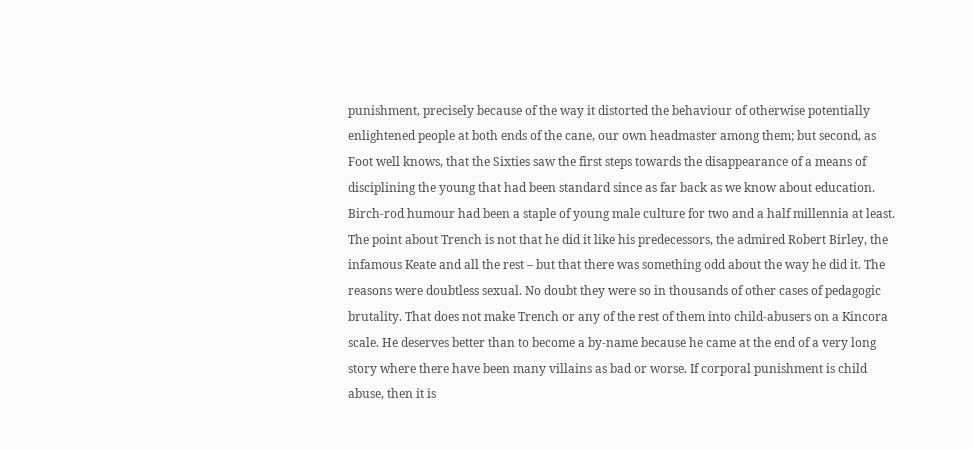punishment, precisely because of the way it distorted the behaviour of otherwise potentially enlightened people at both ends of the cane, our own headmaster among them; but second, as Foot well knows, that the Sixties saw the first steps towards the disappearance of a means of disciplining the young that had been standard since as far back as we know about education. Birch-rod humour had been a staple of young male culture for two and a half millennia at least. The point about Trench is not that he did it like his predecessors, the admired Robert Birley, the infamous Keate and all the rest – but that there was something odd about the way he did it. The reasons were doubtless sexual. No doubt they were so in thousands of other cases of pedagogic brutality. That does not make Trench or any of the rest of them into child-abusers on a Kincora scale. He deserves better than to become a by-name because he came at the end of a very long story where there have been many villains as bad or worse. If corporal punishment is child abuse, then it is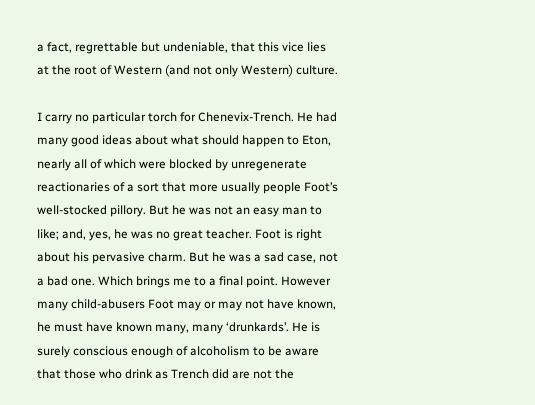a fact, regrettable but undeniable, that this vice lies at the root of Western (and not only Western) culture.

I carry no particular torch for Chenevix-Trench. He had many good ideas about what should happen to Eton, nearly all of which were blocked by unregenerate reactionaries of a sort that more usually people Foot’s well-stocked pillory. But he was not an easy man to like; and, yes, he was no great teacher. Foot is right about his pervasive charm. But he was a sad case, not a bad one. Which brings me to a final point. However many child-abusers Foot may or may not have known, he must have known many, many ‘drunkards’. He is surely conscious enough of alcoholism to be aware that those who drink as Trench did are not the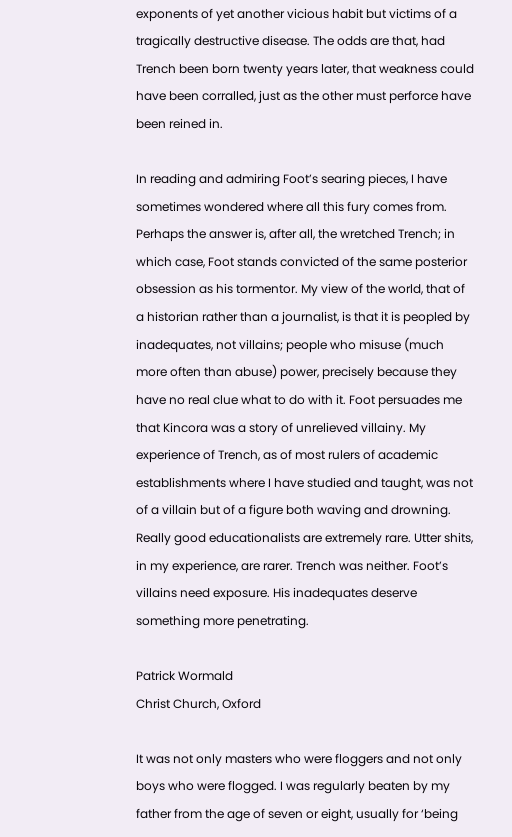exponents of yet another vicious habit but victims of a tragically destructive disease. The odds are that, had Trench been born twenty years later, that weakness could have been corralled, just as the other must perforce have been reined in.

In reading and admiring Foot’s searing pieces, I have sometimes wondered where all this fury comes from. Perhaps the answer is, after all, the wretched Trench; in which case, Foot stands convicted of the same posterior obsession as his tormentor. My view of the world, that of a historian rather than a journalist, is that it is peopled by inadequates, not villains; people who misuse (much more often than abuse) power, precisely because they have no real clue what to do with it. Foot persuades me that Kincora was a story of unrelieved villainy. My experience of Trench, as of most rulers of academic establishments where I have studied and taught, was not of a villain but of a figure both waving and drowning. Really good educationalists are extremely rare. Utter shits, in my experience, are rarer. Trench was neither. Foot’s villains need exposure. His inadequates deserve something more penetrating.

Patrick Wormald
Christ Church, Oxford

It was not only masters who were floggers and not only boys who were flogged. I was regularly beaten by my father from the age of seven or eight, usually for ‘being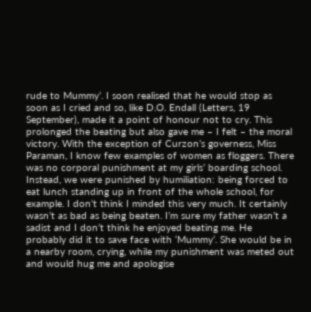rude to Mummy’. I soon realised that he would stop as soon as I cried and so, like D.O. Endall (Letters, 19 September), made it a point of honour not to cry. This prolonged the beating but also gave me – I felt – the moral victory. With the exception of Curzon’s governess, Miss Paraman, I know few examples of women as floggers. There was no corporal punishment at my girls’ boarding school. Instead, we were punished by humiliation: being forced to eat lunch standing up in front of the whole school, for example. I don’t think I minded this very much. It certainly wasn’t as bad as being beaten. I’m sure my father wasn’t a sadist and I don’t think he enjoyed beating me. He probably did it to save face with ‘Mummy’. She would be in a nearby room, crying, while my punishment was meted out and would hug me and apologise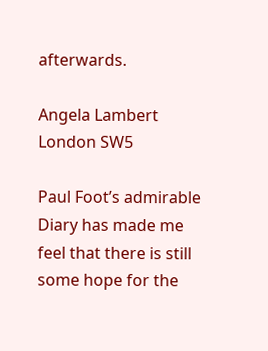afterwards.

Angela Lambert
London SW5

Paul Foot’s admirable Diary has made me feel that there is still some hope for the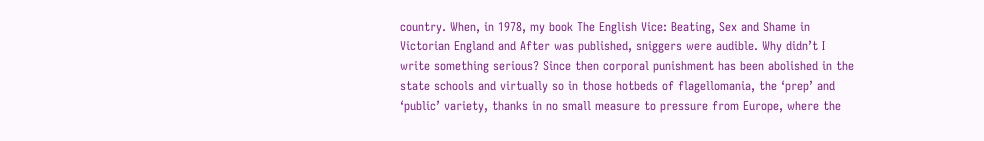country. When, in 1978, my book The English Vice: Beating, Sex and Shame in Victorian England and After was published, sniggers were audible. Why didn’t I write something serious? Since then corporal punishment has been abolished in the state schools and virtually so in those hotbeds of flagellomania, the ‘prep’ and ‘public’ variety, thanks in no small measure to pressure from Europe, where the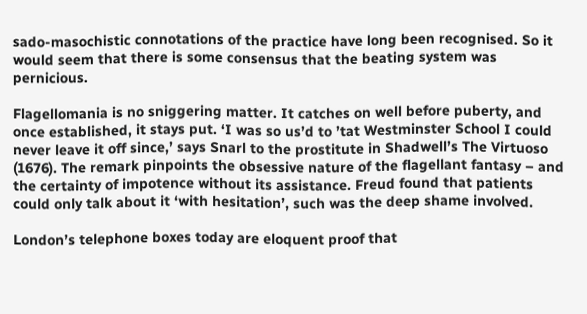sado-masochistic connotations of the practice have long been recognised. So it would seem that there is some consensus that the beating system was pernicious.

Flagellomania is no sniggering matter. It catches on well before puberty, and once established, it stays put. ‘I was so us’d to ’tat Westminster School I could never leave it off since,’ says Snarl to the prostitute in Shadwell’s The Virtuoso (1676). The remark pinpoints the obsessive nature of the flagellant fantasy – and the certainty of impotence without its assistance. Freud found that patients could only talk about it ‘with hesitation’, such was the deep shame involved.

London’s telephone boxes today are eloquent proof that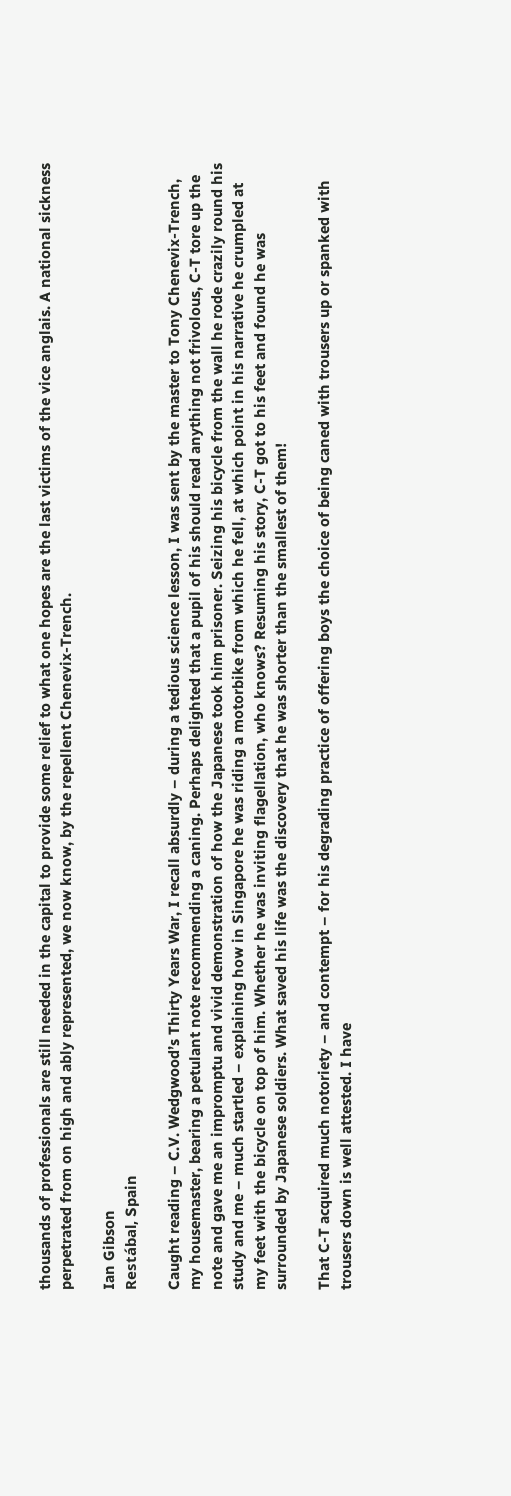thousands of professionals are still needed in the capital to provide some relief to what one hopes are the last victims of the vice anglais. A national sickness perpetrated from on high and ably represented, we now know, by the repellent Chenevix-Trench.

Ian Gibson
Restábal, Spain

Caught reading – C.V. Wedgwood’s Thirty Years War, I recall absurdly – during a tedious science lesson, I was sent by the master to Tony Chenevix-Trench, my housemaster, bearing a petulant note recommending a caning. Perhaps delighted that a pupil of his should read anything not frivolous, C-T tore up the note and gave me an impromptu and vivid demonstration of how the Japanese took him prisoner. Seizing his bicycle from the wall he rode crazily round his study and me – much startled – explaining how in Singapore he was riding a motorbike from which he fell, at which point in his narrative he crumpled at my feet with the bicycle on top of him. Whether he was inviting flagellation, who knows? Resuming his story, C-T got to his feet and found he was surrounded by Japanese soldiers. What saved his life was the discovery that he was shorter than the smallest of them!

That C-T acquired much notoriety – and contempt – for his degrading practice of offering boys the choice of being caned with trousers up or spanked with trousers down is well attested. I have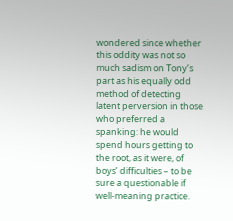wondered since whether this oddity was not so much sadism on Tony’s part as his equally odd method of detecting latent perversion in those who preferred a spanking: he would spend hours getting to the root, as it were, of boys’ difficulties – to be sure a questionable if well-meaning practice.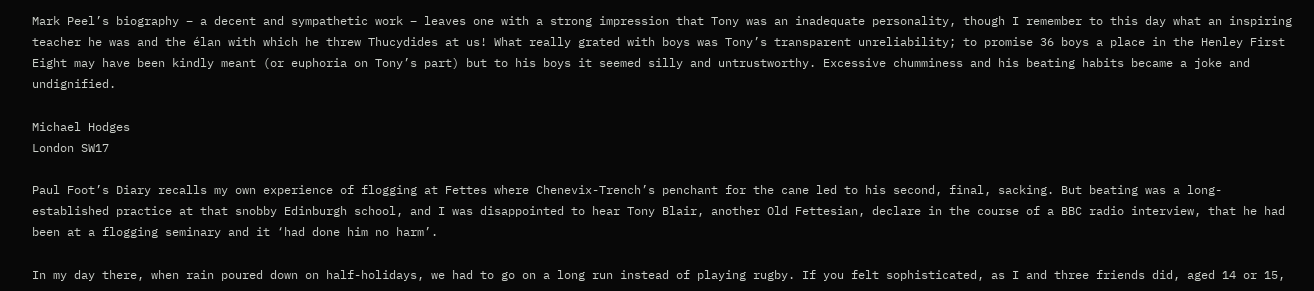Mark Peel’s biography – a decent and sympathetic work – leaves one with a strong impression that Tony was an inadequate personality, though I remember to this day what an inspiring teacher he was and the élan with which he threw Thucydides at us! What really grated with boys was Tony’s transparent unreliability; to promise 36 boys a place in the Henley First Eight may have been kindly meant (or euphoria on Tony’s part) but to his boys it seemed silly and untrustworthy. Excessive chumminess and his beating habits became a joke and undignified.

Michael Hodges
London SW17

Paul Foot’s Diary recalls my own experience of flogging at Fettes where Chenevix-Trench’s penchant for the cane led to his second, final, sacking. But beating was a long-established practice at that snobby Edinburgh school, and I was disappointed to hear Tony Blair, another Old Fettesian, declare in the course of a BBC radio interview, that he had been at a flogging seminary and it ‘had done him no harm’.

In my day there, when rain poured down on half-holidays, we had to go on a long run instead of playing rugby. If you felt sophisticated, as I and three friends did, aged 14 or 15,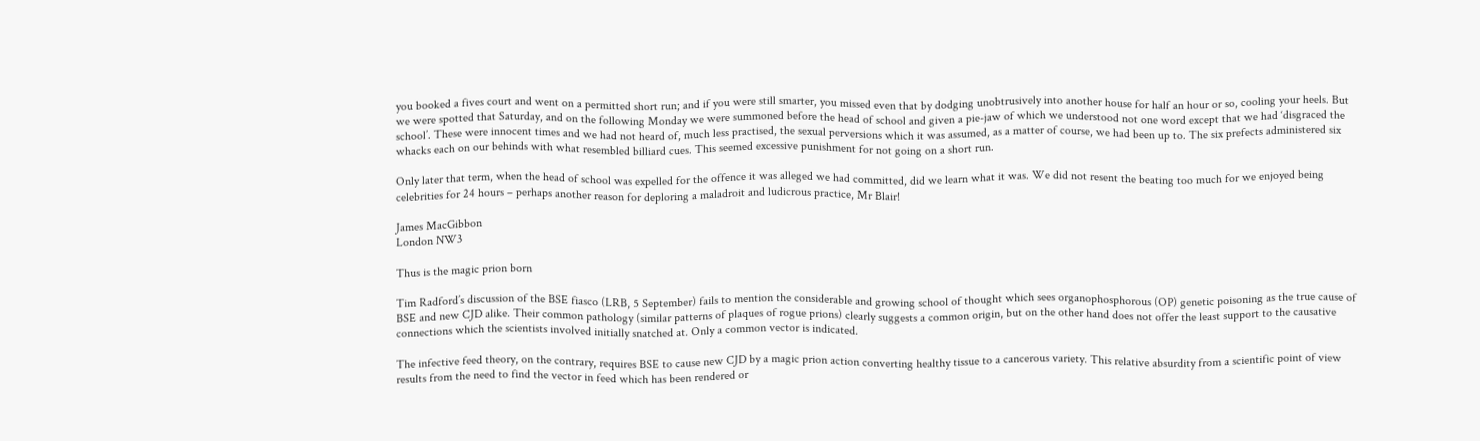you booked a fives court and went on a permitted short run; and if you were still smarter, you missed even that by dodging unobtrusively into another house for half an hour or so, cooling your heels. But we were spotted that Saturday, and on the following Monday we were summoned before the head of school and given a pie-jaw of which we understood not one word except that we had ‘disgraced the school’. These were innocent times and we had not heard of, much less practised, the sexual perversions which it was assumed, as a matter of course, we had been up to. The six prefects administered six whacks each on our behinds with what resembled billiard cues. This seemed excessive punishment for not going on a short run.

Only later that term, when the head of school was expelled for the offence it was alleged we had committed, did we learn what it was. We did not resent the beating too much for we enjoyed being celebrities for 24 hours – perhaps another reason for deploring a maladroit and ludicrous practice, Mr Blair!

James MacGibbon
London NW3

Thus is the magic prion born

Tim Radford’s discussion of the BSE fiasco (LRB, 5 September) fails to mention the considerable and growing school of thought which sees organophosphorous (OP) genetic poisoning as the true cause of BSE and new CJD alike. Their common pathology (similar patterns of plaques of rogue prions) clearly suggests a common origin, but on the other hand does not offer the least support to the causative connections which the scientists involved initially snatched at. Only a common vector is indicated.

The infective feed theory, on the contrary, requires BSE to cause new CJD by a magic prion action converting healthy tissue to a cancerous variety. This relative absurdity from a scientific point of view results from the need to find the vector in feed which has been rendered or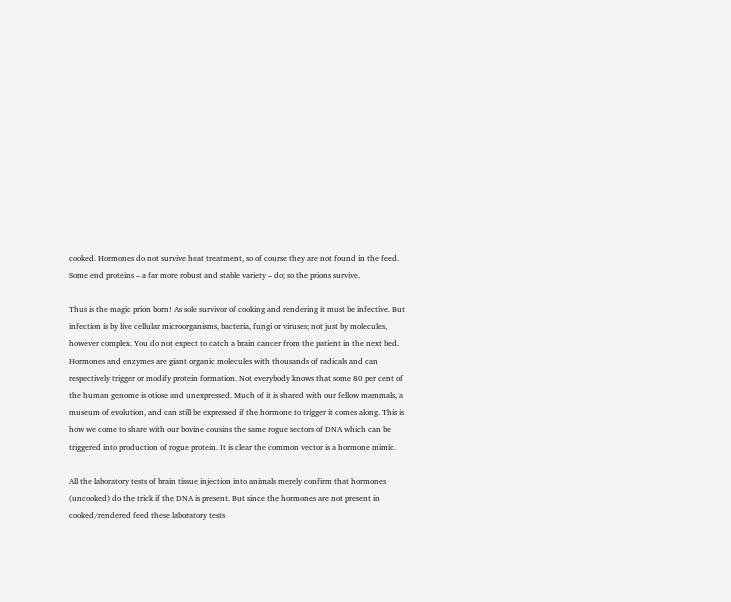cooked. Hormones do not survive heat treatment, so of course they are not found in the feed. Some end proteins – a far more robust and stable variety – do; so the prions survive.

Thus is the magic prion born! As sole survivor of cooking and rendering it must be infective. But infection is by live cellular microorganisms, bacteria, fungi or viruses; not just by molecules, however complex. You do not expect to catch a brain cancer from the patient in the next bed. Hormones and enzymes are giant organic molecules with thousands of radicals and can respectively trigger or modify protein formation. Not everybody knows that some 80 per cent of the human genome is otiose and unexpressed. Much of it is shared with our fellow mammals, a museum of evolution, and can still be expressed if the hormone to trigger it comes along. This is how we come to share with our bovine cousins the same rogue sectors of DNA which can be triggered into production of rogue protein. It is clear the common vector is a hormone mimic.

All the laboratory tests of brain tissue injection into animals merely confirm that hormones (uncooked) do the trick if the DNA is present. But since the hormones are not present in cooked/rendered feed these laboratory tests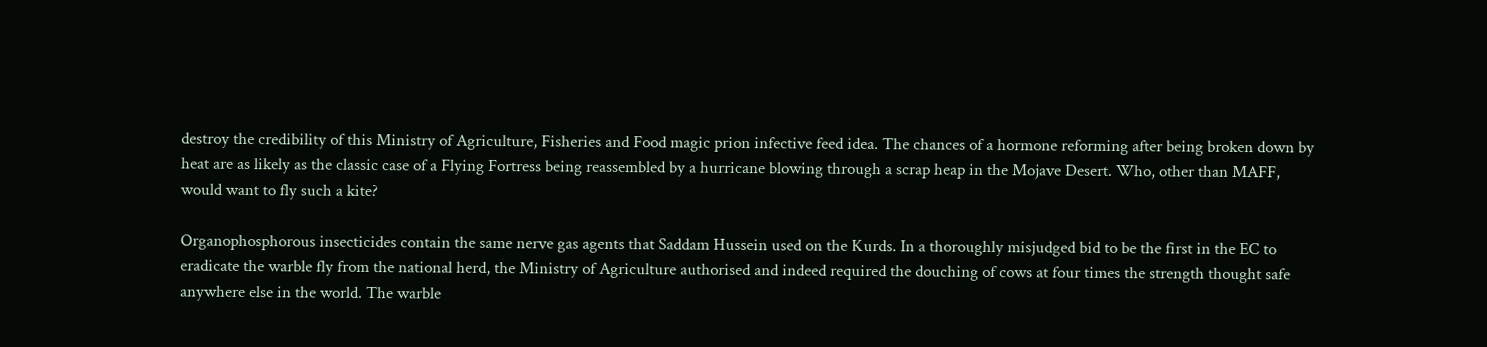destroy the credibility of this Ministry of Agriculture, Fisheries and Food magic prion infective feed idea. The chances of a hormone reforming after being broken down by heat are as likely as the classic case of a Flying Fortress being reassembled by a hurricane blowing through a scrap heap in the Mojave Desert. Who, other than MAFF, would want to fly such a kite?

Organophosphorous insecticides contain the same nerve gas agents that Saddam Hussein used on the Kurds. In a thoroughly misjudged bid to be the first in the EC to eradicate the warble fly from the national herd, the Ministry of Agriculture authorised and indeed required the douching of cows at four times the strength thought safe anywhere else in the world. The warble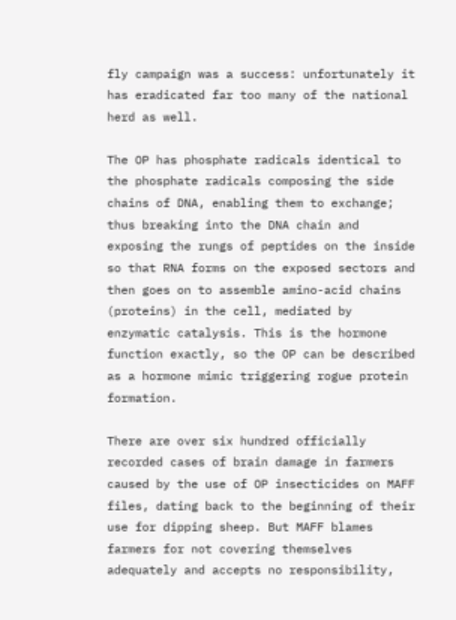fly campaign was a success: unfortunately it has eradicated far too many of the national herd as well.

The OP has phosphate radicals identical to the phosphate radicals composing the side chains of DNA, enabling them to exchange; thus breaking into the DNA chain and exposing the rungs of peptides on the inside so that RNA forms on the exposed sectors and then goes on to assemble amino-acid chains (proteins) in the cell, mediated by enzymatic catalysis. This is the hormone function exactly, so the OP can be described as a hormone mimic triggering rogue protein formation.

There are over six hundred officially recorded cases of brain damage in farmers caused by the use of OP insecticides on MAFF files, dating back to the beginning of their use for dipping sheep. But MAFF blames farmers for not covering themselves adequately and accepts no responsibility,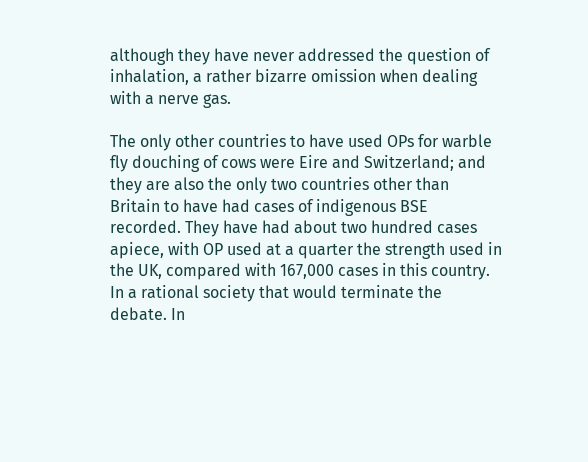although they have never addressed the question of inhalation, a rather bizarre omission when dealing with a nerve gas.

The only other countries to have used OPs for warble fly douching of cows were Eire and Switzerland; and they are also the only two countries other than Britain to have had cases of indigenous BSE recorded. They have had about two hundred cases apiece, with OP used at a quarter the strength used in the UK, compared with 167,000 cases in this country. In a rational society that would terminate the debate. In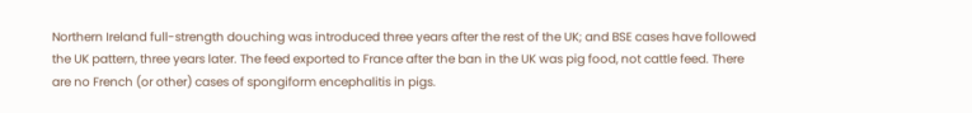Northern Ireland full-strength douching was introduced three years after the rest of the UK; and BSE cases have followed the UK pattern, three years later. The feed exported to France after the ban in the UK was pig food, not cattle feed. There are no French (or other) cases of spongiform encephalitis in pigs.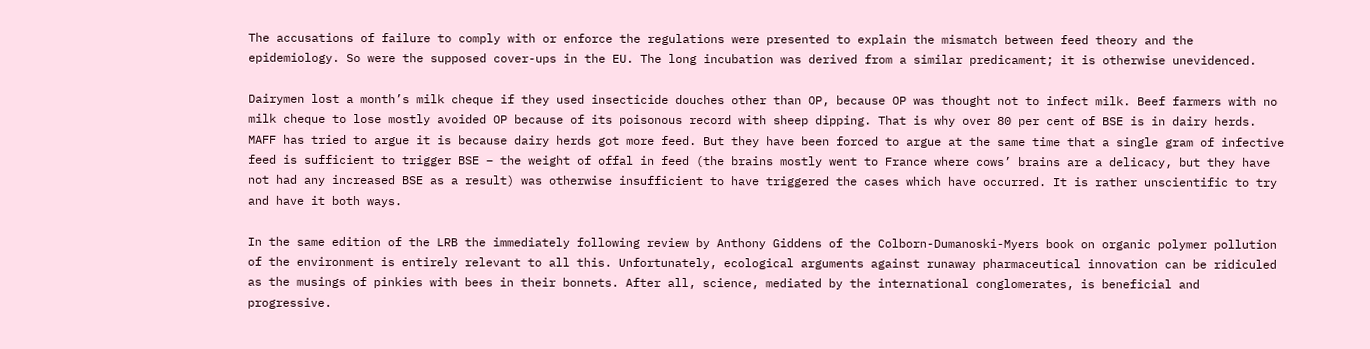The accusations of failure to comply with or enforce the regulations were presented to explain the mismatch between feed theory and the epidemiology. So were the supposed cover-ups in the EU. The long incubation was derived from a similar predicament; it is otherwise unevidenced.

Dairymen lost a month’s milk cheque if they used insecticide douches other than OP, because OP was thought not to infect milk. Beef farmers with no milk cheque to lose mostly avoided OP because of its poisonous record with sheep dipping. That is why over 80 per cent of BSE is in dairy herds. MAFF has tried to argue it is because dairy herds got more feed. But they have been forced to argue at the same time that a single gram of infective feed is sufficient to trigger BSE – the weight of offal in feed (the brains mostly went to France where cows’ brains are a delicacy, but they have not had any increased BSE as a result) was otherwise insufficient to have triggered the cases which have occurred. It is rather unscientific to try and have it both ways.

In the same edition of the LRB the immediately following review by Anthony Giddens of the Colborn-Dumanoski-Myers book on organic polymer pollution of the environment is entirely relevant to all this. Unfortunately, ecological arguments against runaway pharmaceutical innovation can be ridiculed as the musings of pinkies with bees in their bonnets. After all, science, mediated by the international conglomerates, is beneficial and progressive.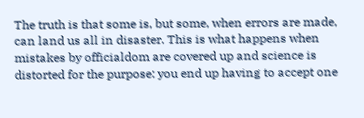The truth is that some is, but some, when errors are made, can land us all in disaster. This is what happens when mistakes by officialdom are covered up and science is distorted for the purpose: you end up having to accept one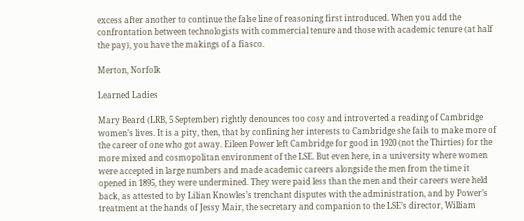excess after another to continue the false line of reasoning first introduced. When you add the confrontation between technologists with commercial tenure and those with academic tenure (at half the pay), you have the makings of a fiasco.

Merton, Norfolk

Learned Ladies

Mary Beard (LRB, 5 September) rightly denounces too cosy and introverted a reading of Cambridge women’s lives. It is a pity, then, that by confining her interests to Cambridge she fails to make more of the career of one who got away. Eileen Power left Cambridge for good in 1920 (not the Thirties) for the more mixed and cosmopolitan environment of the LSE. But even here, in a university where women were accepted in large numbers and made academic careers alongside the men from the time it opened in 1895, they were undermined. They were paid less than the men and their careers were held back, as attested to by Lilian Knowles’s trenchant disputes with the administration, and by Power’s treatment at the hands of Jessy Mair, the secretary and companion to the LSE’s director, William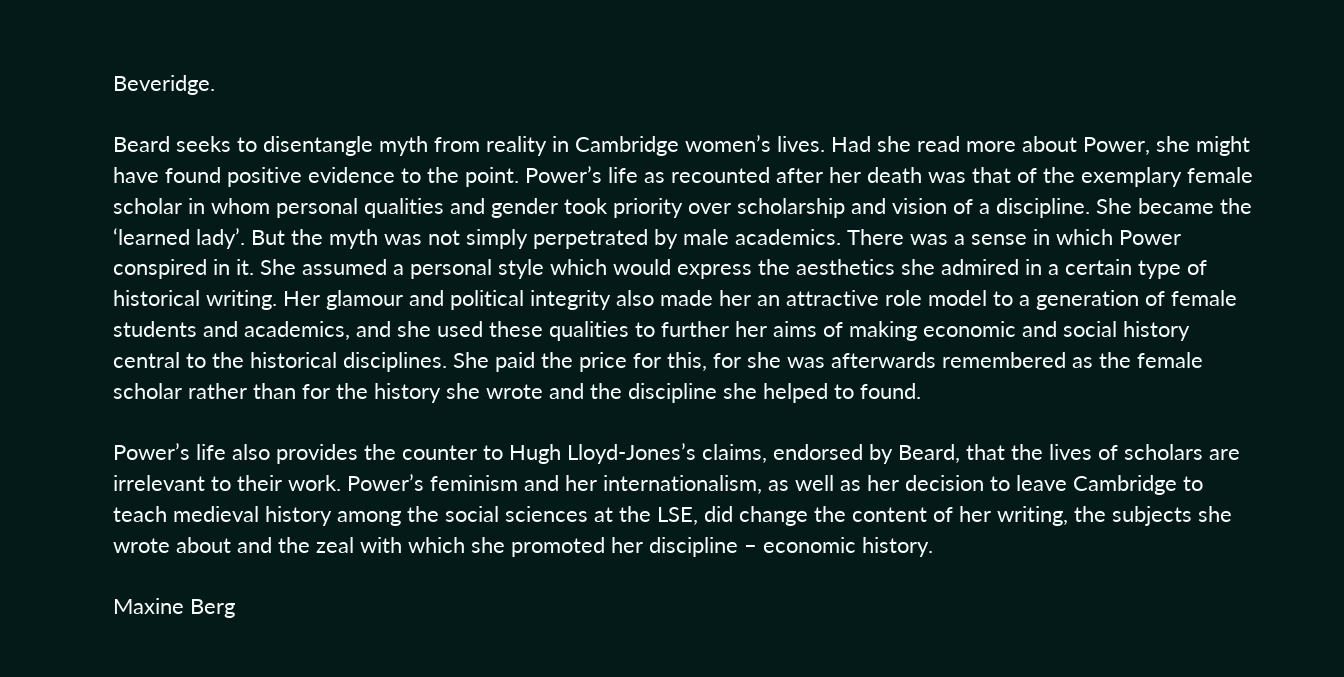Beveridge.

Beard seeks to disentangle myth from reality in Cambridge women’s lives. Had she read more about Power, she might have found positive evidence to the point. Power’s life as recounted after her death was that of the exemplary female scholar in whom personal qualities and gender took priority over scholarship and vision of a discipline. She became the ‘learned lady’. But the myth was not simply perpetrated by male academics. There was a sense in which Power conspired in it. She assumed a personal style which would express the aesthetics she admired in a certain type of historical writing. Her glamour and political integrity also made her an attractive role model to a generation of female students and academics, and she used these qualities to further her aims of making economic and social history central to the historical disciplines. She paid the price for this, for she was afterwards remembered as the female scholar rather than for the history she wrote and the discipline she helped to found.

Power’s life also provides the counter to Hugh Lloyd-Jones’s claims, endorsed by Beard, that the lives of scholars are irrelevant to their work. Power’s feminism and her internationalism, as well as her decision to leave Cambridge to teach medieval history among the social sciences at the LSE, did change the content of her writing, the subjects she wrote about and the zeal with which she promoted her discipline – economic history.

Maxine Berg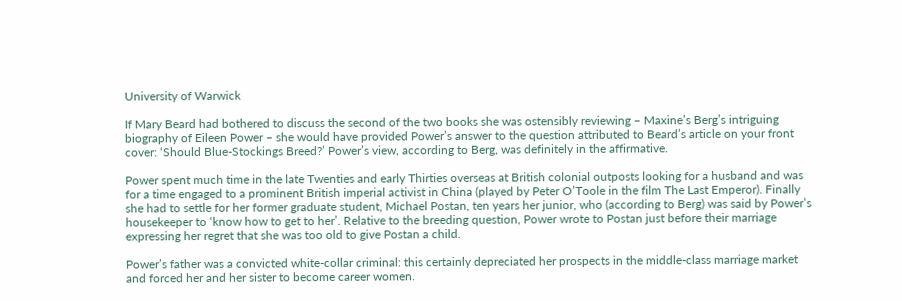University of Warwick

If Mary Beard had bothered to discuss the second of the two books she was ostensibly reviewing – Maxine’s Berg’s intriguing biography of Eileen Power – she would have provided Power’s answer to the question attributed to Beard’s article on your front cover: ‘Should Blue-Stockings Breed?’ Power’s view, according to Berg, was definitely in the affirmative.

Power spent much time in the late Twenties and early Thirties overseas at British colonial outposts looking for a husband and was for a time engaged to a prominent British imperial activist in China (played by Peter O’Toole in the film The Last Emperor). Finally she had to settle for her former graduate student, Michael Postan, ten years her junior, who (according to Berg) was said by Power’s housekeeper to ‘know how to get to her’. Relative to the breeding question, Power wrote to Postan just before their marriage expressing her regret that she was too old to give Postan a child.

Power’s father was a convicted white-collar criminal: this certainly depreciated her prospects in the middle-class marriage market and forced her and her sister to become career women.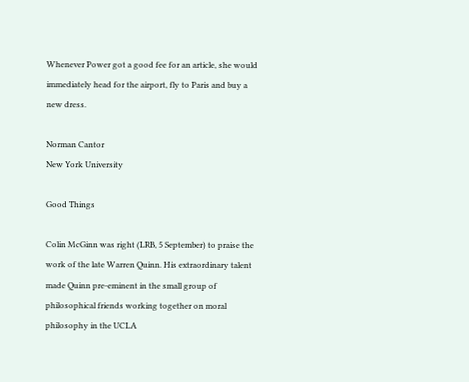Whenever Power got a good fee for an article, she would immediately head for the airport, fly to Paris and buy a new dress.

Norman Cantor
New York University

Good Things

Colin McGinn was right (LRB, 5 September) to praise the work of the late Warren Quinn. His extraordinary talent made Quinn pre-eminent in the small group of philosophical friends working together on moral philosophy in the UCLA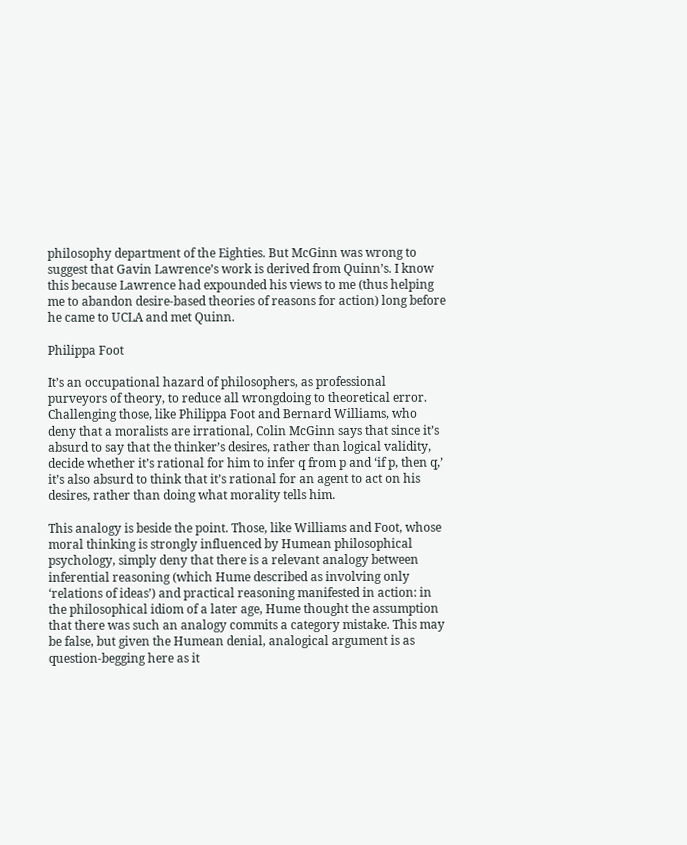philosophy department of the Eighties. But McGinn was wrong to suggest that Gavin Lawrence’s work is derived from Quinn’s. I know this because Lawrence had expounded his views to me (thus helping me to abandon desire-based theories of reasons for action) long before he came to UCLA and met Quinn.

Philippa Foot

It’s an occupational hazard of philosophers, as professional purveyors of theory, to reduce all wrongdoing to theoretical error. Challenging those, like Philippa Foot and Bernard Williams, who deny that a moralists are irrational, Colin McGinn says that since it’s absurd to say that the thinker’s desires, rather than logical validity, decide whether it’s rational for him to infer q from p and ‘if p, then q,’ it’s also absurd to think that it’s rational for an agent to act on his desires, rather than doing what morality tells him.

This analogy is beside the point. Those, like Williams and Foot, whose moral thinking is strongly influenced by Humean philosophical psychology, simply deny that there is a relevant analogy between inferential reasoning (which Hume described as involving only ‘relations of ideas’) and practical reasoning manifested in action: in the philosophical idiom of a later age, Hume thought the assumption that there was such an analogy commits a category mistake. This may be false, but given the Humean denial, analogical argument is as question-begging here as it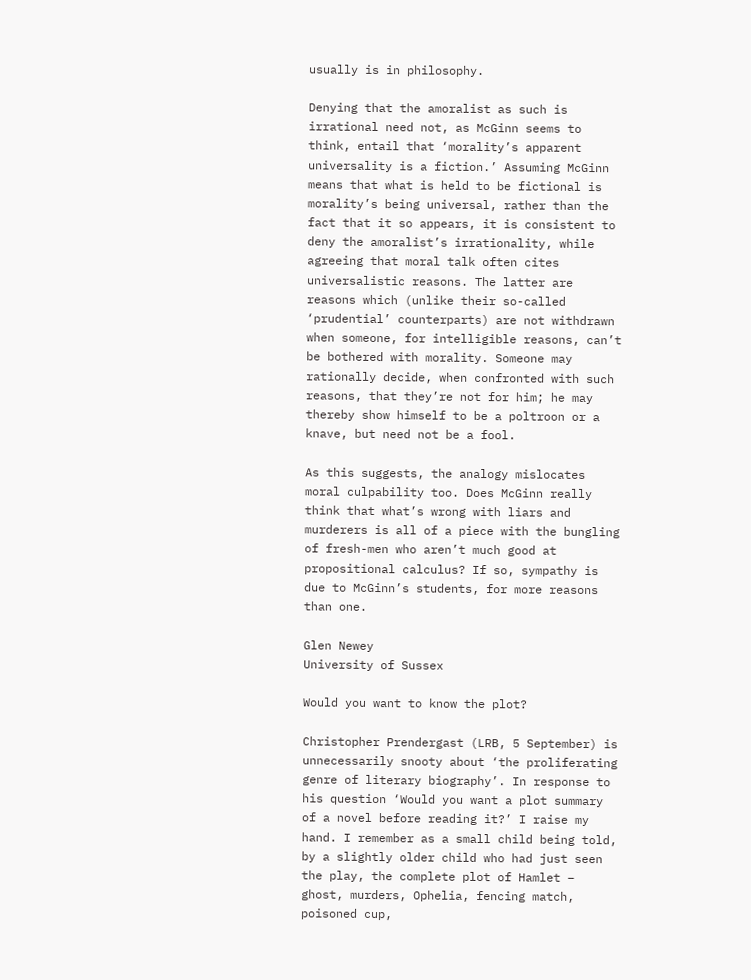usually is in philosophy.

Denying that the amoralist as such is irrational need not, as McGinn seems to think, entail that ‘morality’s apparent universality is a fiction.’ Assuming McGinn means that what is held to be fictional is morality’s being universal, rather than the fact that it so appears, it is consistent to deny the amoralist’s irrationality, while agreeing that moral talk often cites universalistic reasons. The latter are reasons which (unlike their so-called ‘prudential’ counterparts) are not withdrawn when someone, for intelligible reasons, can’t be bothered with morality. Someone may rationally decide, when confronted with such reasons, that they’re not for him; he may thereby show himself to be a poltroon or a knave, but need not be a fool.

As this suggests, the analogy mislocates moral culpability too. Does McGinn really think that what’s wrong with liars and murderers is all of a piece with the bungling of fresh-men who aren’t much good at propositional calculus? If so, sympathy is due to McGinn’s students, for more reasons than one.

Glen Newey
University of Sussex

Would you want to know the plot?

Christopher Prendergast (LRB, 5 September) is unnecessarily snooty about ‘the proliferating genre of literary biography’. In response to his question ‘Would you want a plot summary of a novel before reading it?’ I raise my hand. I remember as a small child being told, by a slightly older child who had just seen the play, the complete plot of Hamlet – ghost, murders, Ophelia, fencing match, poisoned cup,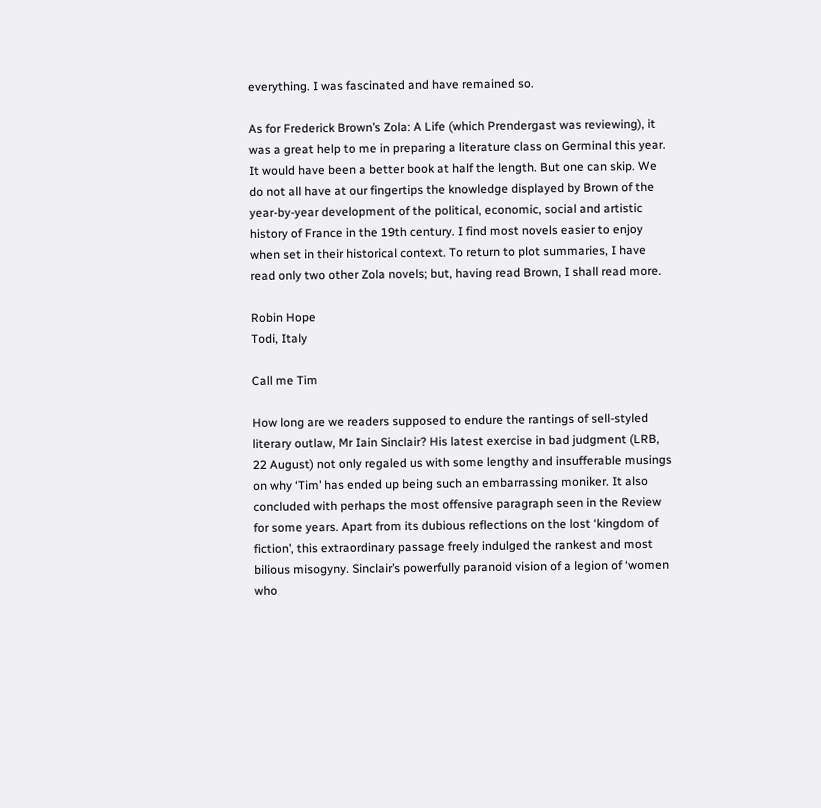everything. I was fascinated and have remained so.

As for Frederick Brown’s Zola: A Life (which Prendergast was reviewing), it was a great help to me in preparing a literature class on Germinal this year. It would have been a better book at half the length. But one can skip. We do not all have at our fingertips the knowledge displayed by Brown of the year-by-year development of the political, economic, social and artistic history of France in the 19th century. I find most novels easier to enjoy when set in their historical context. To return to plot summaries, I have read only two other Zola novels; but, having read Brown, I shall read more.

Robin Hope
Todi, Italy

Call me Tim

How long are we readers supposed to endure the rantings of sell-styled literary outlaw, Mr Iain Sinclair? His latest exercise in bad judgment (LRB, 22 August) not only regaled us with some lengthy and insufferable musings on why ‘Tim’ has ended up being such an embarrassing moniker. It also concluded with perhaps the most offensive paragraph seen in the Review for some years. Apart from its dubious reflections on the lost ‘kingdom of fiction’, this extraordinary passage freely indulged the rankest and most bilious misogyny. Sinclair’s powerfully paranoid vision of a legion of ‘women who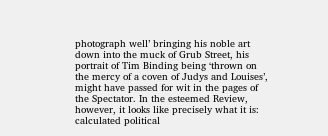photograph well’ bringing his noble art down into the muck of Grub Street, his portrait of Tim Binding being ‘thrown on the mercy of a coven of Judys and Louises’, might have passed for wit in the pages of the Spectator. In the esteemed Review, however, it looks like precisely what it is: calculated political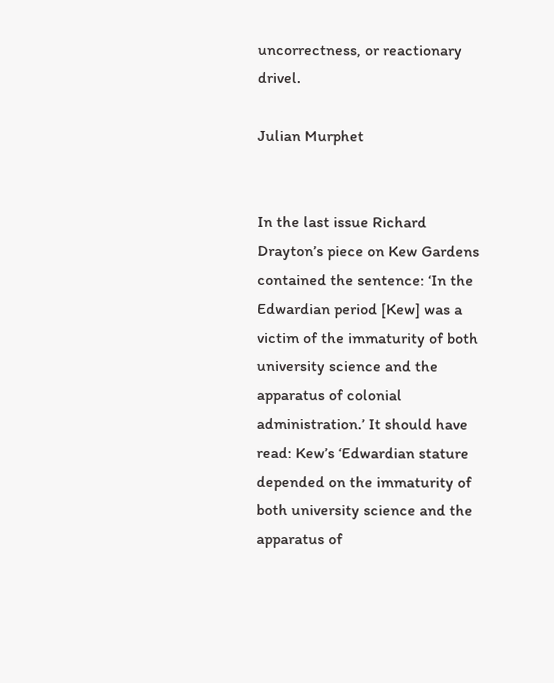uncorrectness, or reactionary drivel.

Julian Murphet


In the last issue Richard Drayton’s piece on Kew Gardens contained the sentence: ‘In the Edwardian period [Kew] was a victim of the immaturity of both university science and the apparatus of colonial administration.’ It should have read: Kew’s ‘Edwardian stature depended on the immaturity of both university science and the apparatus of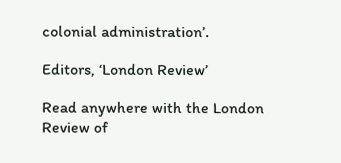colonial administration’.

Editors, ‘London Review’

Read anywhere with the London Review of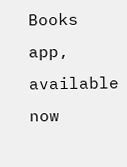Books app, available now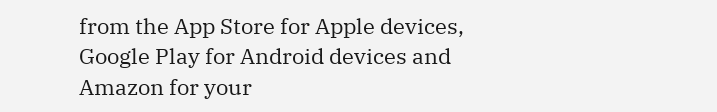from the App Store for Apple devices, Google Play for Android devices and Amazon for your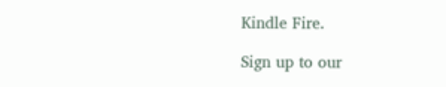Kindle Fire.

Sign up to our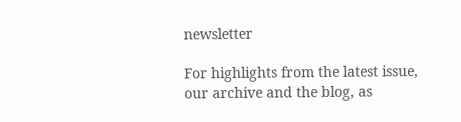newsletter

For highlights from the latest issue, our archive and the blog, as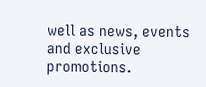well as news, events and exclusive promotions.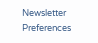Newsletter Preferences